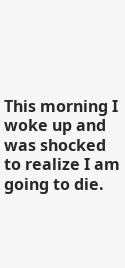This morning I woke up and was shocked to realize I am going to die.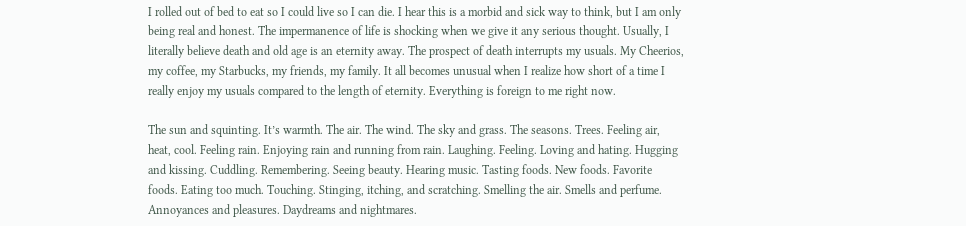I rolled out of bed to eat so I could live so I can die. I hear this is a morbid and sick way to think, but I am only being real and honest. The impermanence of life is shocking when we give it any serious thought. Usually, I literally believe death and old age is an eternity away. The prospect of death interrupts my usuals. My Cheerios, my coffee, my Starbucks, my friends, my family. It all becomes unusual when I realize how short of a time I really enjoy my usuals compared to the length of eternity. Everything is foreign to me right now.

The sun and squinting. It’s warmth. The air. The wind. The sky and grass. The seasons. Trees. Feeling air, heat, cool. Feeling rain. Enjoying rain and running from rain. Laughing. Feeling. Loving and hating. Hugging and kissing. Cuddling. Remembering. Seeing beauty. Hearing music. Tasting foods. New foods. Favorite foods. Eating too much. Touching. Stinging, itching, and scratching. Smelling the air. Smells and perfume. Annoyances and pleasures. Daydreams and nightmares.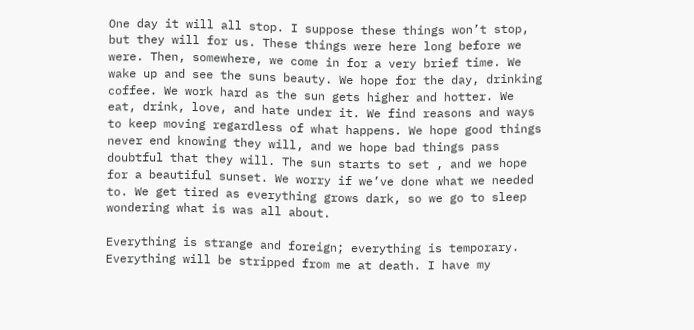One day it will all stop. I suppose these things won’t stop, but they will for us. These things were here long before we were. Then, somewhere, we come in for a very brief time. We wake up and see the suns beauty. We hope for the day, drinking coffee. We work hard as the sun gets higher and hotter. We eat, drink, love, and hate under it. We find reasons and ways to keep moving regardless of what happens. We hope good things never end knowing they will, and we hope bad things pass doubtful that they will. The sun starts to set , and we hope for a beautiful sunset. We worry if we’ve done what we needed to. We get tired as everything grows dark, so we go to sleep wondering what is was all about.

Everything is strange and foreign; everything is temporary. Everything will be stripped from me at death. I have my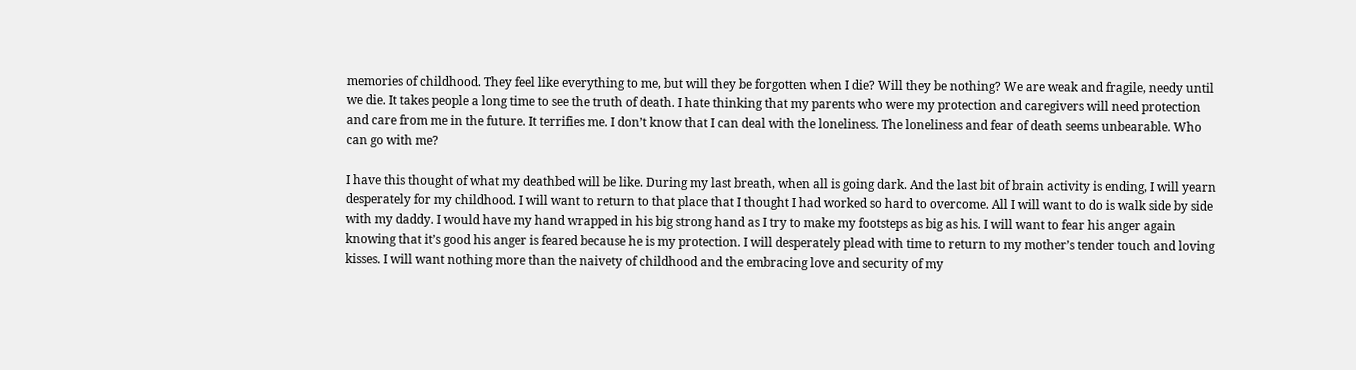memories of childhood. They feel like everything to me, but will they be forgotten when I die? Will they be nothing? We are weak and fragile, needy until we die. It takes people a long time to see the truth of death. I hate thinking that my parents who were my protection and caregivers will need protection and care from me in the future. It terrifies me. I don’t know that I can deal with the loneliness. The loneliness and fear of death seems unbearable. Who can go with me?

I have this thought of what my deathbed will be like. During my last breath, when all is going dark. And the last bit of brain activity is ending, I will yearn desperately for my childhood. I will want to return to that place that I thought I had worked so hard to overcome. All I will want to do is walk side by side with my daddy. I would have my hand wrapped in his big strong hand as I try to make my footsteps as big as his. I will want to fear his anger again knowing that it’s good his anger is feared because he is my protection. I will desperately plead with time to return to my mother’s tender touch and loving kisses. I will want nothing more than the naivety of childhood and the embracing love and security of my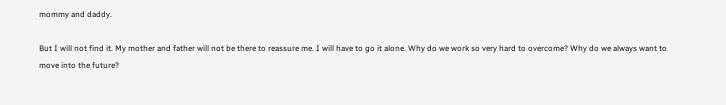mommy and daddy.

But I will not find it. My mother and father will not be there to reassure me. I will have to go it alone. Why do we work so very hard to overcome? Why do we always want to move into the future?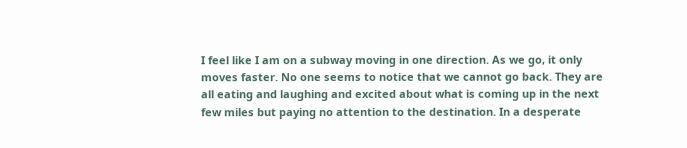I feel like I am on a subway moving in one direction. As we go, it only moves faster. No one seems to notice that we cannot go back. They are all eating and laughing and excited about what is coming up in the next few miles but paying no attention to the destination. In a desperate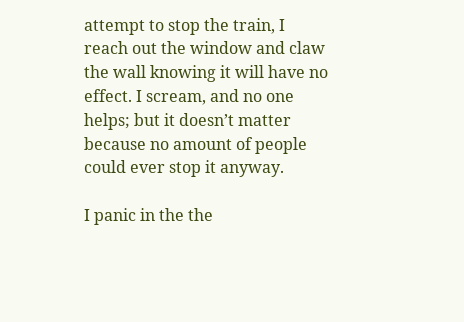attempt to stop the train, I reach out the window and claw the wall knowing it will have no effect. I scream, and no one helps; but it doesn’t matter because no amount of people could ever stop it anyway.

I panic in the the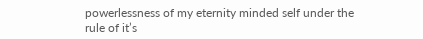powerlessness of my eternity minded self under the rule of it’s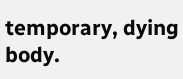temporary, dying body.